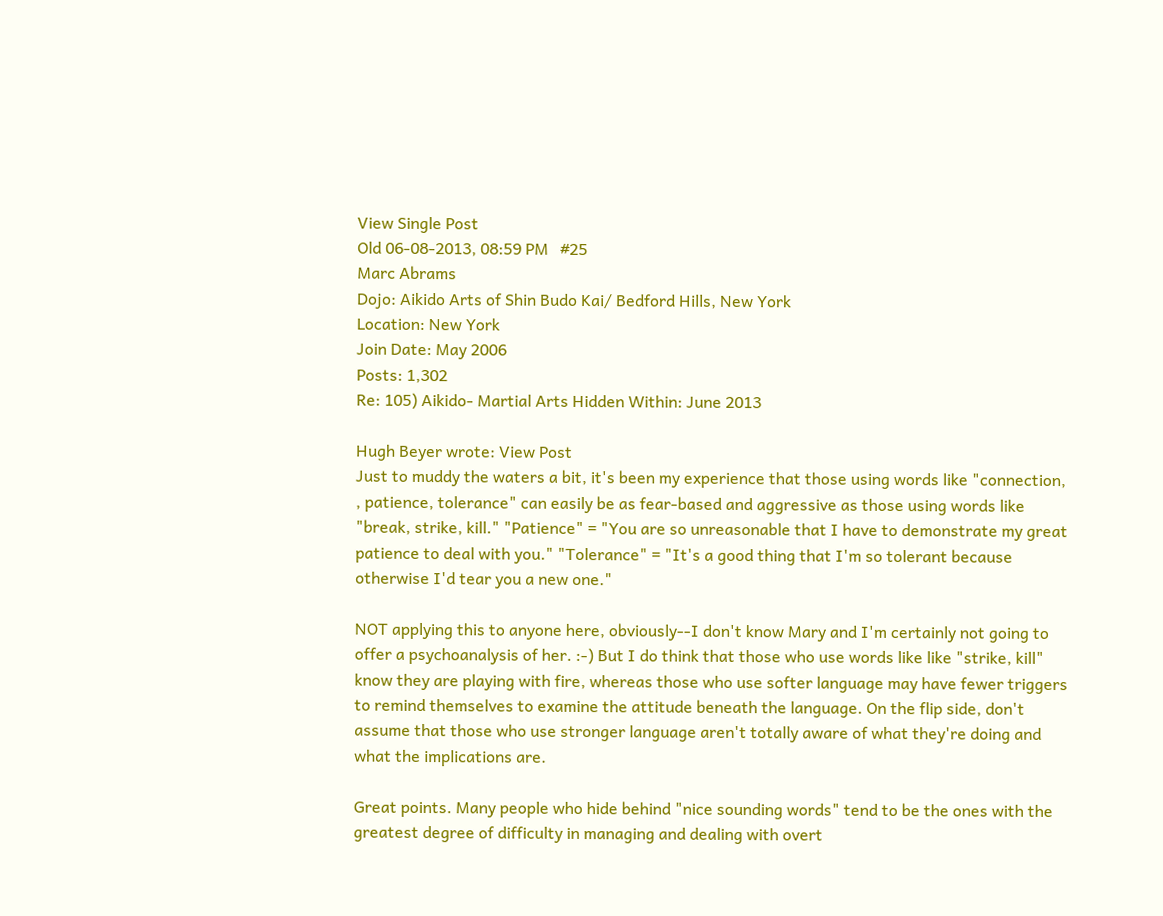View Single Post
Old 06-08-2013, 08:59 PM   #25
Marc Abrams
Dojo: Aikido Arts of Shin Budo Kai/ Bedford Hills, New York
Location: New York
Join Date: May 2006
Posts: 1,302
Re: 105) Aikido- Martial Arts Hidden Within: June 2013

Hugh Beyer wrote: View Post
Just to muddy the waters a bit, it's been my experience that those using words like "connection, , patience, tolerance" can easily be as fear-based and aggressive as those using words like "break, strike, kill." "Patience" = "You are so unreasonable that I have to demonstrate my great patience to deal with you." "Tolerance" = "It's a good thing that I'm so tolerant because otherwise I'd tear you a new one."

NOT applying this to anyone here, obviously--I don't know Mary and I'm certainly not going to offer a psychoanalysis of her. :-) But I do think that those who use words like like "strike, kill" know they are playing with fire, whereas those who use softer language may have fewer triggers to remind themselves to examine the attitude beneath the language. On the flip side, don't assume that those who use stronger language aren't totally aware of what they're doing and what the implications are.

Great points. Many people who hide behind "nice sounding words" tend to be the ones with the greatest degree of difficulty in managing and dealing with overt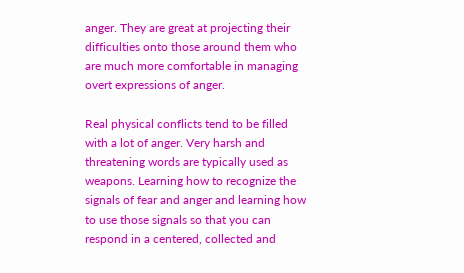anger. They are great at projecting their difficulties onto those around them who are much more comfortable in managing overt expressions of anger.

Real physical conflicts tend to be filled with a lot of anger. Very harsh and threatening words are typically used as weapons. Learning how to recognize the signals of fear and anger and learning how to use those signals so that you can respond in a centered, collected and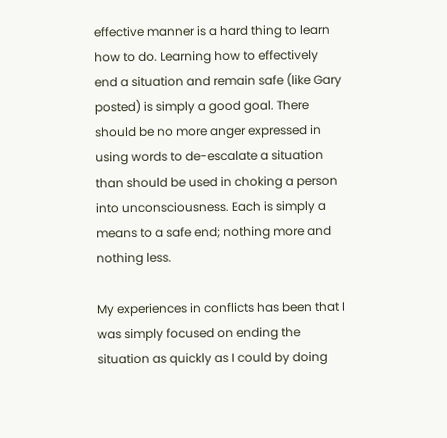effective manner is a hard thing to learn how to do. Learning how to effectively end a situation and remain safe (like Gary posted) is simply a good goal. There should be no more anger expressed in using words to de-escalate a situation than should be used in choking a person into unconsciousness. Each is simply a means to a safe end; nothing more and nothing less.

My experiences in conflicts has been that I was simply focused on ending the situation as quickly as I could by doing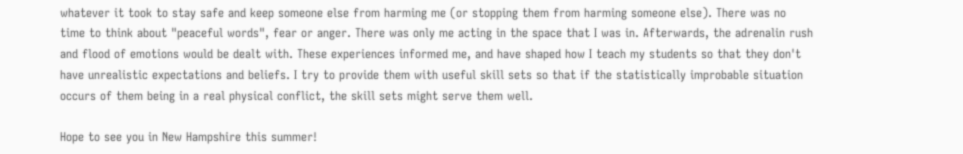whatever it took to stay safe and keep someone else from harming me (or stopping them from harming someone else). There was no time to think about "peaceful words", fear or anger. There was only me acting in the space that I was in. Afterwards, the adrenalin rush and flood of emotions would be dealt with. These experiences informed me, and have shaped how I teach my students so that they don't have unrealistic expectations and beliefs. I try to provide them with useful skill sets so that if the statistically improbable situation occurs of them being in a real physical conflict, the skill sets might serve them well.

Hope to see you in New Hampshire this summer!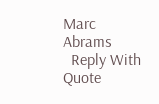Marc Abrams
  Reply With Quote